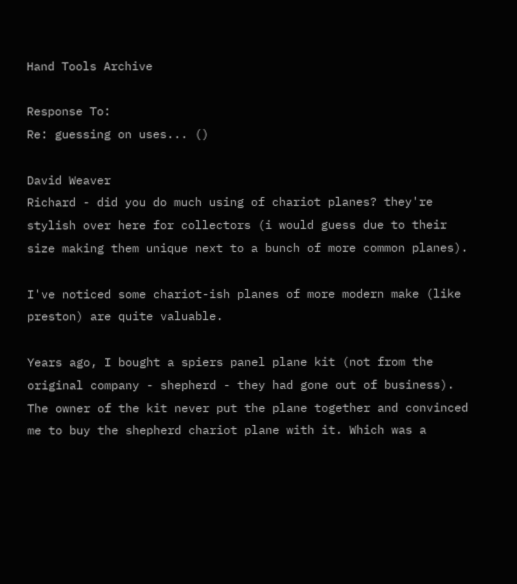Hand Tools Archive

Response To:
Re: guessing on uses... ()

David Weaver
Richard - did you do much using of chariot planes? they're stylish over here for collectors (i would guess due to their size making them unique next to a bunch of more common planes).

I've noticed some chariot-ish planes of more modern make (like preston) are quite valuable.

Years ago, I bought a spiers panel plane kit (not from the original company - shepherd - they had gone out of business). The owner of the kit never put the plane together and convinced me to buy the shepherd chariot plane with it. Which was a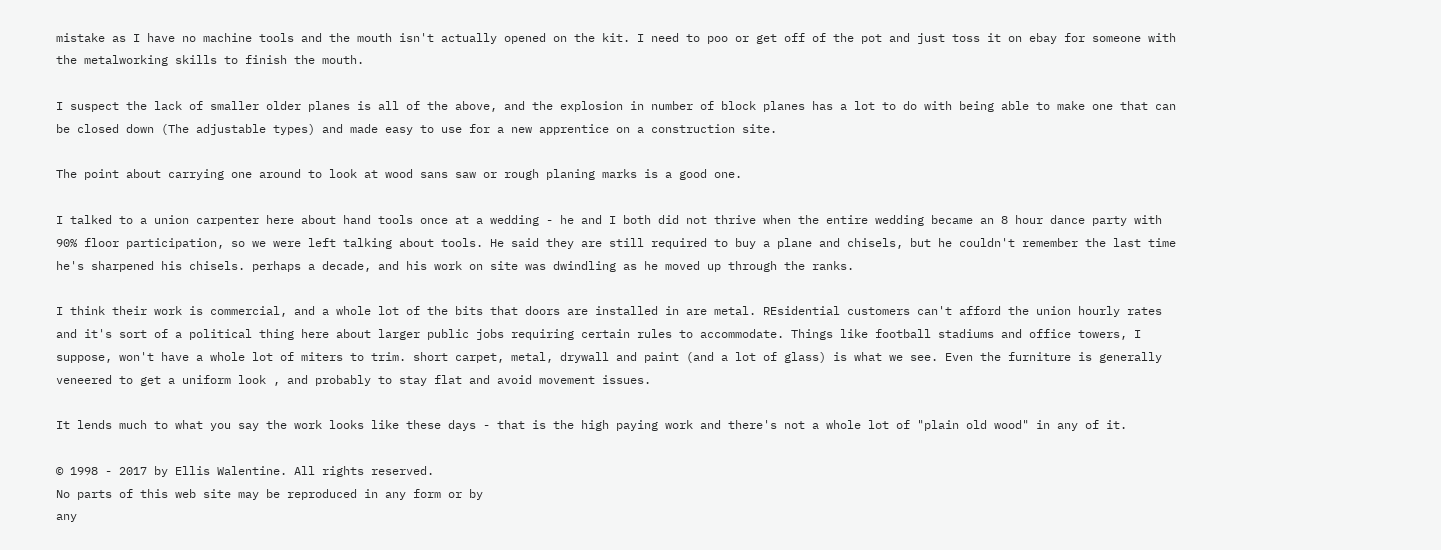mistake as I have no machine tools and the mouth isn't actually opened on the kit. I need to poo or get off of the pot and just toss it on ebay for someone with the metalworking skills to finish the mouth.

I suspect the lack of smaller older planes is all of the above, and the explosion in number of block planes has a lot to do with being able to make one that can be closed down (The adjustable types) and made easy to use for a new apprentice on a construction site.

The point about carrying one around to look at wood sans saw or rough planing marks is a good one.

I talked to a union carpenter here about hand tools once at a wedding - he and I both did not thrive when the entire wedding became an 8 hour dance party with 90% floor participation, so we were left talking about tools. He said they are still required to buy a plane and chisels, but he couldn't remember the last time he's sharpened his chisels. perhaps a decade, and his work on site was dwindling as he moved up through the ranks.

I think their work is commercial, and a whole lot of the bits that doors are installed in are metal. REsidential customers can't afford the union hourly rates and it's sort of a political thing here about larger public jobs requiring certain rules to accommodate. Things like football stadiums and office towers, I suppose, won't have a whole lot of miters to trim. short carpet, metal, drywall and paint (and a lot of glass) is what we see. Even the furniture is generally veneered to get a uniform look , and probably to stay flat and avoid movement issues.

It lends much to what you say the work looks like these days - that is the high paying work and there's not a whole lot of "plain old wood" in any of it.

© 1998 - 2017 by Ellis Walentine. All rights reserved.
No parts of this web site may be reproduced in any form or by
any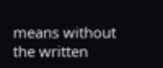means without the written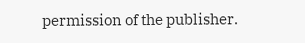permission of the publisher.